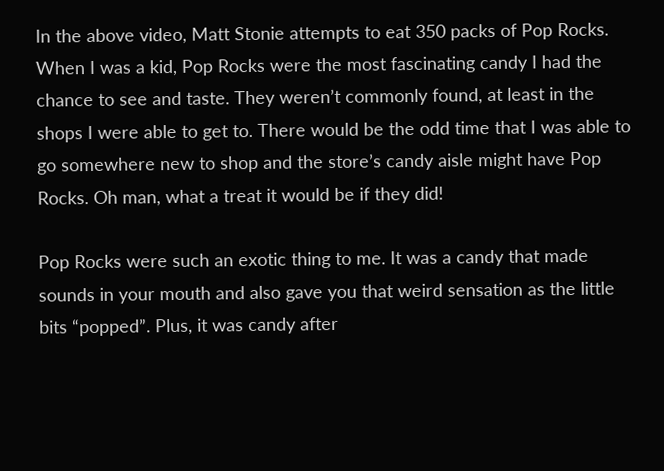In the above video, Matt Stonie attempts to eat 350 packs of Pop Rocks. When I was a kid, Pop Rocks were the most fascinating candy I had the chance to see and taste. They weren’t commonly found, at least in the shops I were able to get to. There would be the odd time that I was able to go somewhere new to shop and the store’s candy aisle might have Pop Rocks. Oh man, what a treat it would be if they did!

Pop Rocks were such an exotic thing to me. It was a candy that made sounds in your mouth and also gave you that weird sensation as the little bits “popped”. Plus, it was candy after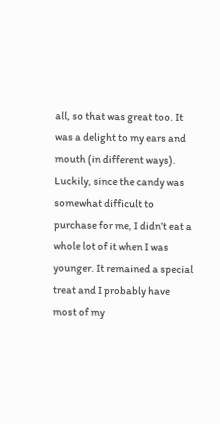all, so that was great too. It was a delight to my ears and mouth (in different ways). Luckily, since the candy was somewhat difficult to purchase for me, I didn’t eat a whole lot of it when I was younger. It remained a special treat and I probably have most of my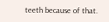teeth because of that.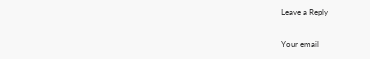Leave a Reply

Your email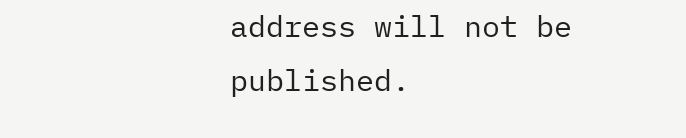address will not be published.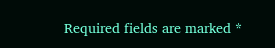Required fields are marked *